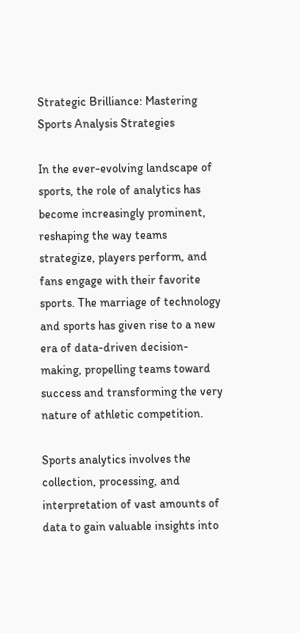Strategic Brilliance: Mastering Sports Analysis Strategies

In the ever-evolving landscape of sports, the role of analytics has become increasingly prominent, reshaping the way teams strategize, players perform, and fans engage with their favorite sports. The marriage of technology and sports has given rise to a new era of data-driven decision-making, propelling teams toward success and transforming the very nature of athletic competition.

Sports analytics involves the collection, processing, and interpretation of vast amounts of data to gain valuable insights into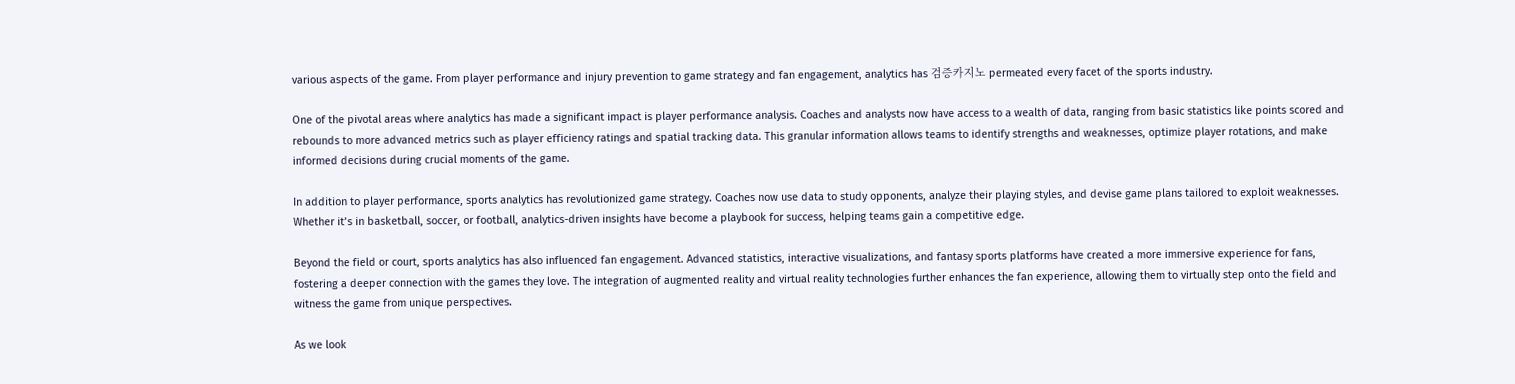various aspects of the game. From player performance and injury prevention to game strategy and fan engagement, analytics has 검증카지노 permeated every facet of the sports industry.

One of the pivotal areas where analytics has made a significant impact is player performance analysis. Coaches and analysts now have access to a wealth of data, ranging from basic statistics like points scored and rebounds to more advanced metrics such as player efficiency ratings and spatial tracking data. This granular information allows teams to identify strengths and weaknesses, optimize player rotations, and make informed decisions during crucial moments of the game.

In addition to player performance, sports analytics has revolutionized game strategy. Coaches now use data to study opponents, analyze their playing styles, and devise game plans tailored to exploit weaknesses. Whether it’s in basketball, soccer, or football, analytics-driven insights have become a playbook for success, helping teams gain a competitive edge.

Beyond the field or court, sports analytics has also influenced fan engagement. Advanced statistics, interactive visualizations, and fantasy sports platforms have created a more immersive experience for fans, fostering a deeper connection with the games they love. The integration of augmented reality and virtual reality technologies further enhances the fan experience, allowing them to virtually step onto the field and witness the game from unique perspectives.

As we look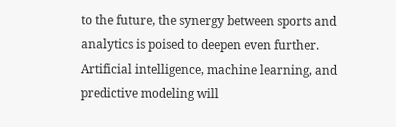to the future, the synergy between sports and analytics is poised to deepen even further. Artificial intelligence, machine learning, and predictive modeling will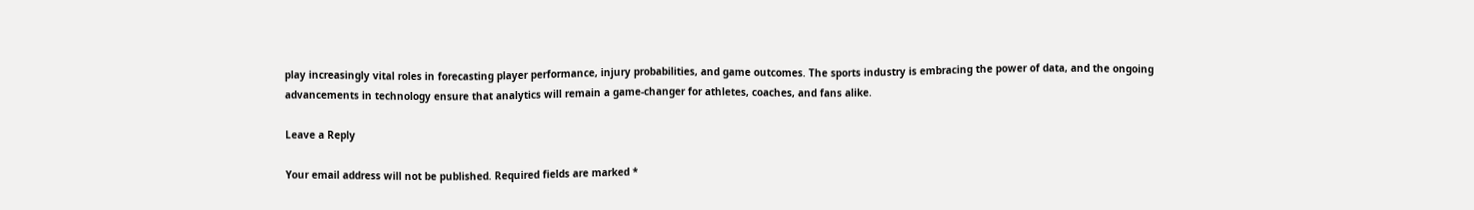play increasingly vital roles in forecasting player performance, injury probabilities, and game outcomes. The sports industry is embracing the power of data, and the ongoing advancements in technology ensure that analytics will remain a game-changer for athletes, coaches, and fans alike.

Leave a Reply

Your email address will not be published. Required fields are marked *